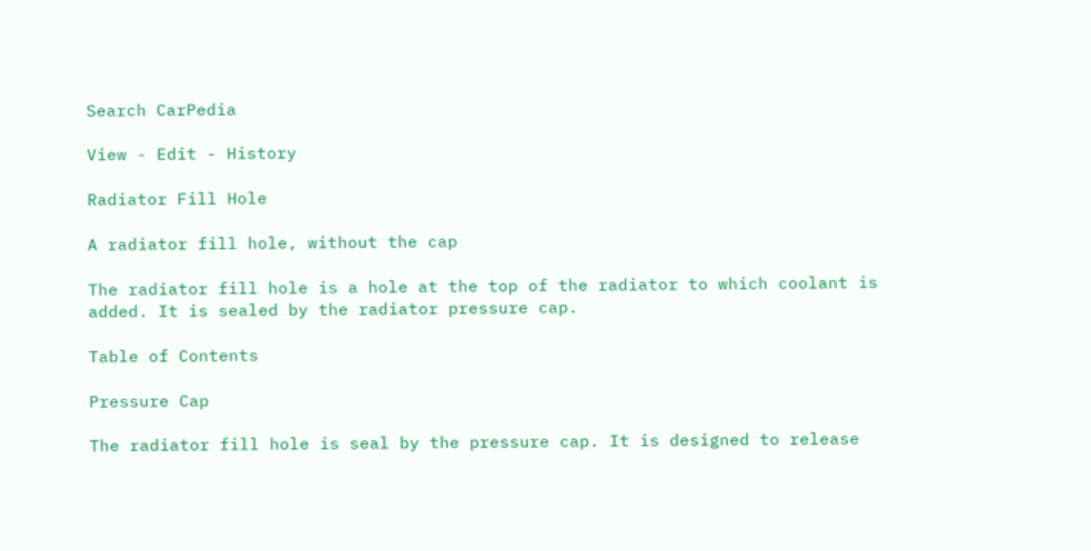Search CarPedia

View - Edit - History

Radiator Fill Hole

A radiator fill hole, without the cap

The radiator fill hole is a hole at the top of the radiator to which coolant is added. It is sealed by the radiator pressure cap.

Table of Contents

Pressure Cap

The radiator fill hole is seal by the pressure cap. It is designed to release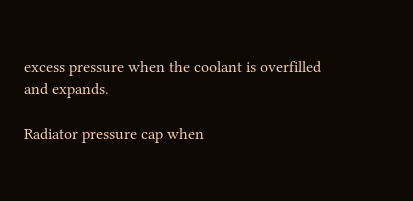excess pressure when the coolant is overfilled and expands.

Radiator pressure cap when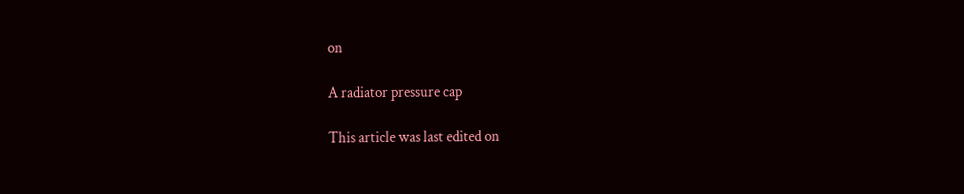on

A radiator pressure cap

This article was last edited on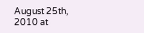August 25th, 2010 at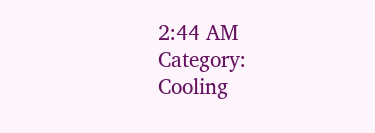2:44 AM
Category: Cooling